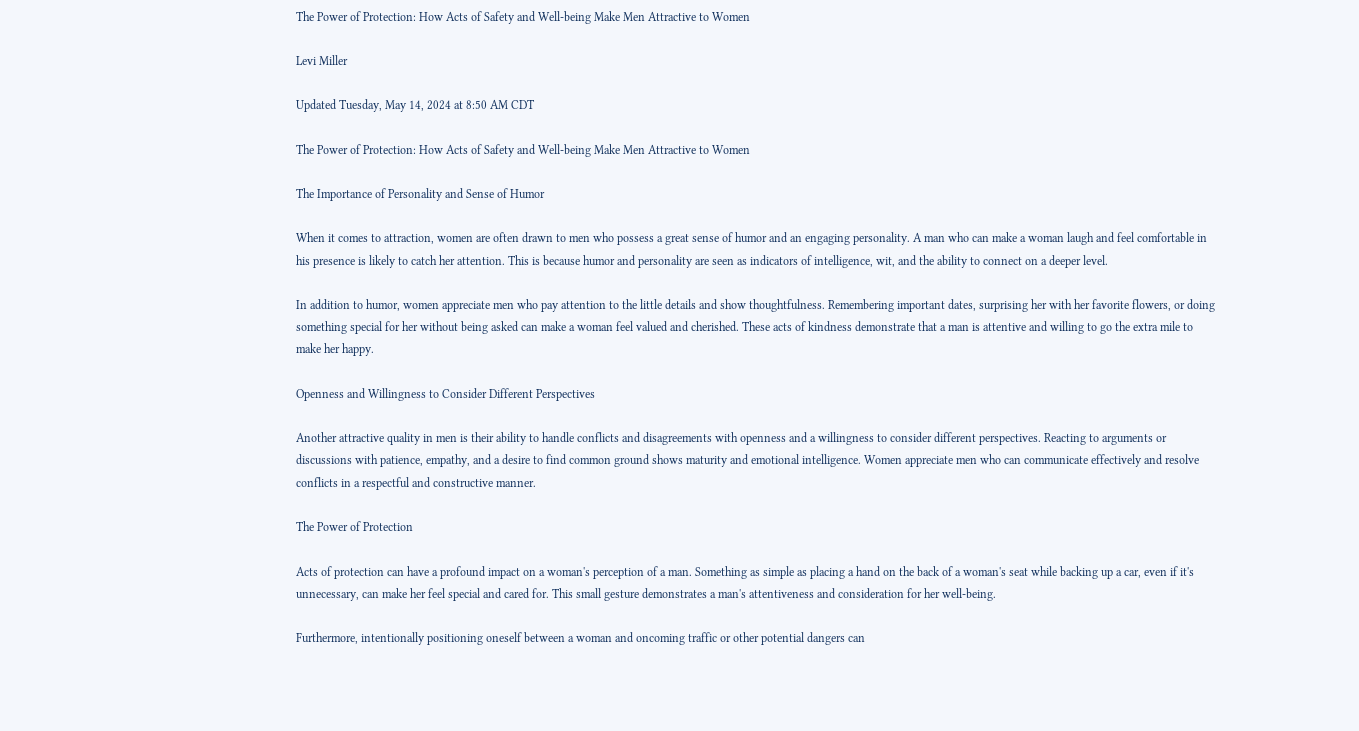The Power of Protection: How Acts of Safety and Well-being Make Men Attractive to Women

Levi Miller

Updated Tuesday, May 14, 2024 at 8:50 AM CDT

The Power of Protection: How Acts of Safety and Well-being Make Men Attractive to Women

The Importance of Personality and Sense of Humor

When it comes to attraction, women are often drawn to men who possess a great sense of humor and an engaging personality. A man who can make a woman laugh and feel comfortable in his presence is likely to catch her attention. This is because humor and personality are seen as indicators of intelligence, wit, and the ability to connect on a deeper level.

In addition to humor, women appreciate men who pay attention to the little details and show thoughtfulness. Remembering important dates, surprising her with her favorite flowers, or doing something special for her without being asked can make a woman feel valued and cherished. These acts of kindness demonstrate that a man is attentive and willing to go the extra mile to make her happy.

Openness and Willingness to Consider Different Perspectives

Another attractive quality in men is their ability to handle conflicts and disagreements with openness and a willingness to consider different perspectives. Reacting to arguments or discussions with patience, empathy, and a desire to find common ground shows maturity and emotional intelligence. Women appreciate men who can communicate effectively and resolve conflicts in a respectful and constructive manner.

The Power of Protection

Acts of protection can have a profound impact on a woman's perception of a man. Something as simple as placing a hand on the back of a woman's seat while backing up a car, even if it's unnecessary, can make her feel special and cared for. This small gesture demonstrates a man's attentiveness and consideration for her well-being.

Furthermore, intentionally positioning oneself between a woman and oncoming traffic or other potential dangers can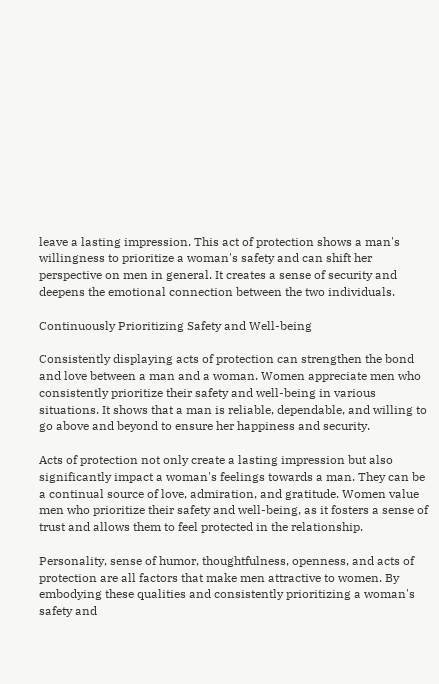leave a lasting impression. This act of protection shows a man's willingness to prioritize a woman's safety and can shift her perspective on men in general. It creates a sense of security and deepens the emotional connection between the two individuals.

Continuously Prioritizing Safety and Well-being

Consistently displaying acts of protection can strengthen the bond and love between a man and a woman. Women appreciate men who consistently prioritize their safety and well-being in various situations. It shows that a man is reliable, dependable, and willing to go above and beyond to ensure her happiness and security.

Acts of protection not only create a lasting impression but also significantly impact a woman's feelings towards a man. They can be a continual source of love, admiration, and gratitude. Women value men who prioritize their safety and well-being, as it fosters a sense of trust and allows them to feel protected in the relationship.

Personality, sense of humor, thoughtfulness, openness, and acts of protection are all factors that make men attractive to women. By embodying these qualities and consistently prioritizing a woman's safety and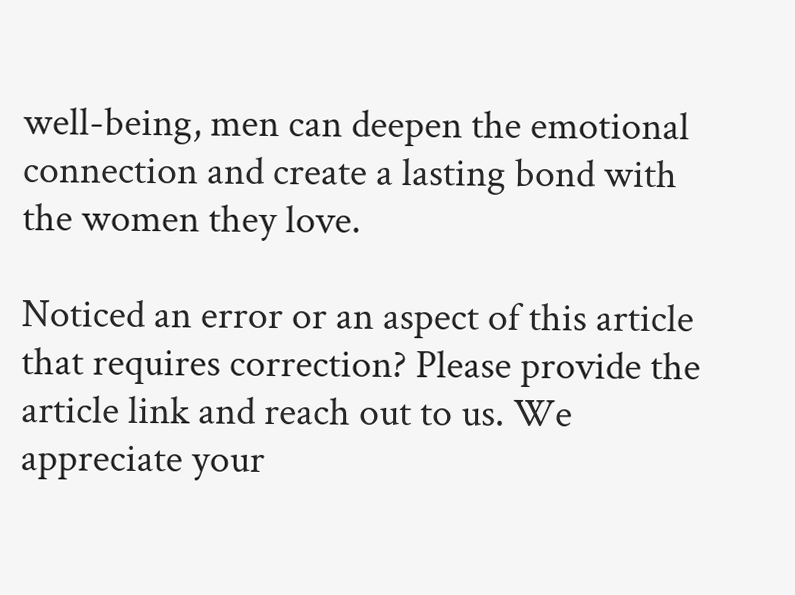well-being, men can deepen the emotional connection and create a lasting bond with the women they love.

Noticed an error or an aspect of this article that requires correction? Please provide the article link and reach out to us. We appreciate your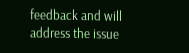feedback and will address the issue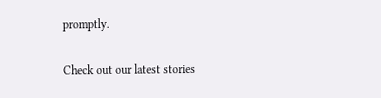promptly.

Check out our latest stories